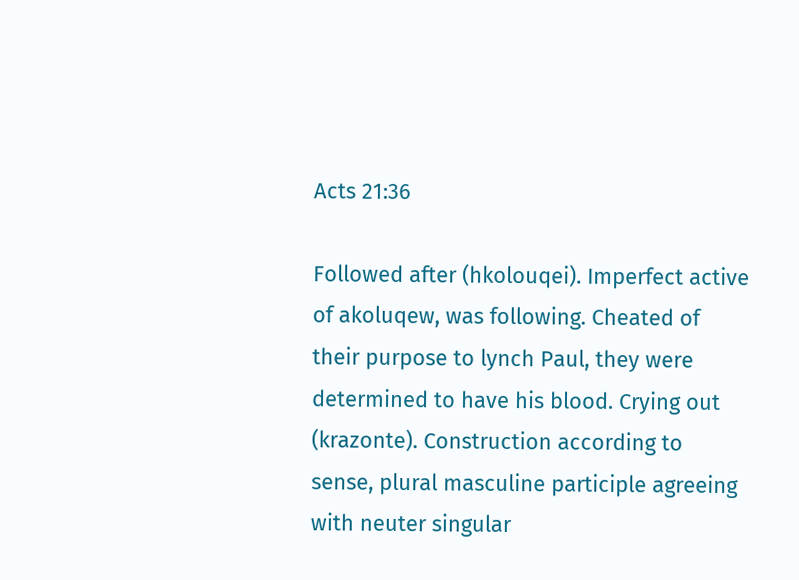Acts 21:36

Followed after (hkolouqei). Imperfect active of akoluqew, was following. Cheated of their purpose to lynch Paul, they were determined to have his blood. Crying out (krazonte). Construction according to sense, plural masculine participle agreeing with neuter singular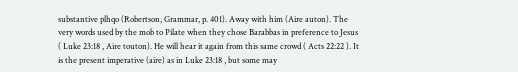substantive plhqo (Robertson, Grammar, p. 401). Away with him (Aire auton). The very words used by the mob to Pilate when they chose Barabbas in preference to Jesus ( Luke 23:18 , Aire touton). He will hear it again from this same crowd ( Acts 22:22 ). It is the present imperative (aire) as in Luke 23:18 , but some may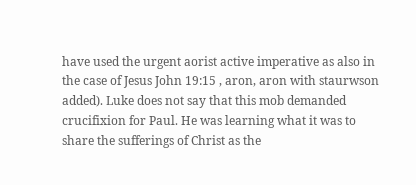have used the urgent aorist active imperative as also in the case of Jesus John 19:15 , aron, aron with staurwson added). Luke does not say that this mob demanded crucifixion for Paul. He was learning what it was to share the sufferings of Christ as the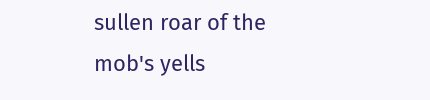sullen roar of the mob's yells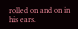rolled on and on in his ears.